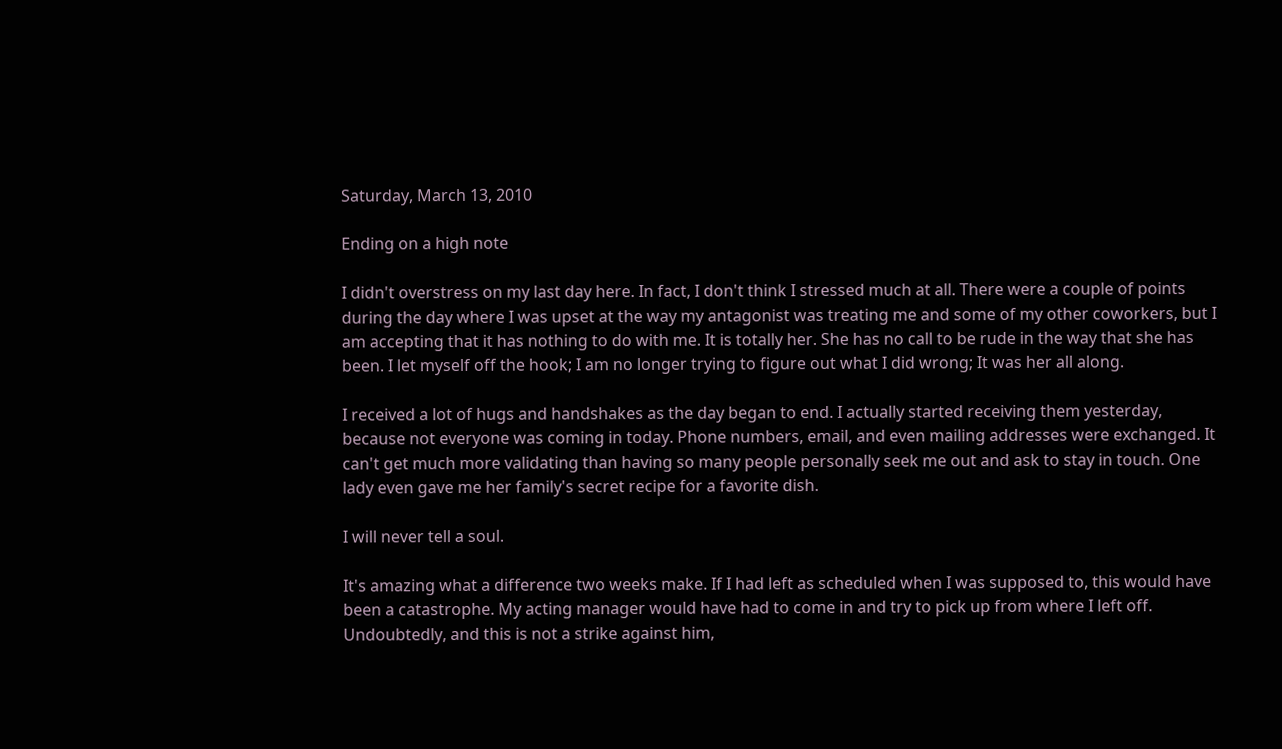Saturday, March 13, 2010

Ending on a high note

I didn't overstress on my last day here. In fact, I don't think I stressed much at all. There were a couple of points during the day where I was upset at the way my antagonist was treating me and some of my other coworkers, but I am accepting that it has nothing to do with me. It is totally her. She has no call to be rude in the way that she has been. I let myself off the hook; I am no longer trying to figure out what I did wrong; It was her all along.

I received a lot of hugs and handshakes as the day began to end. I actually started receiving them yesterday, because not everyone was coming in today. Phone numbers, email, and even mailing addresses were exchanged. It can't get much more validating than having so many people personally seek me out and ask to stay in touch. One lady even gave me her family's secret recipe for a favorite dish.

I will never tell a soul.

It's amazing what a difference two weeks make. If I had left as scheduled when I was supposed to, this would have been a catastrophe. My acting manager would have had to come in and try to pick up from where I left off. Undoubtedly, and this is not a strike against him,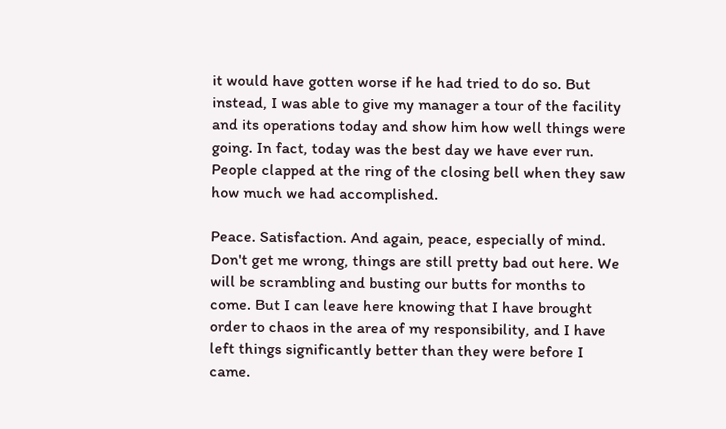it would have gotten worse if he had tried to do so. But instead, I was able to give my manager a tour of the facility and its operations today and show him how well things were going. In fact, today was the best day we have ever run. People clapped at the ring of the closing bell when they saw how much we had accomplished.

Peace. Satisfaction. And again, peace, especially of mind. Don't get me wrong, things are still pretty bad out here. We will be scrambling and busting our butts for months to come. But I can leave here knowing that I have brought order to chaos in the area of my responsibility, and I have left things significantly better than they were before I came.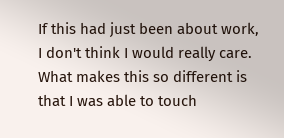If this had just been about work, I don't think I would really care. What makes this so different is that I was able to touch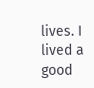lives. I lived a good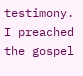testimony. I preached the gospel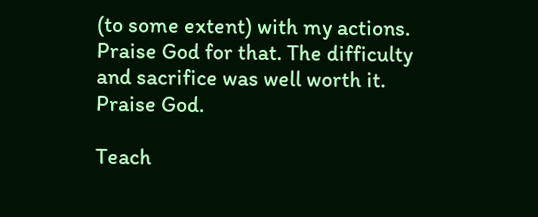(to some extent) with my actions. Praise God for that. The difficulty and sacrifice was well worth it. Praise God.

Teach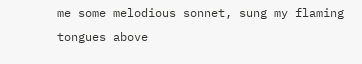me some melodious sonnet, sung my flaming tongues above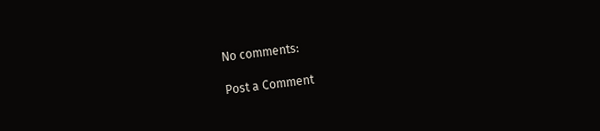No comments:

Post a Comment